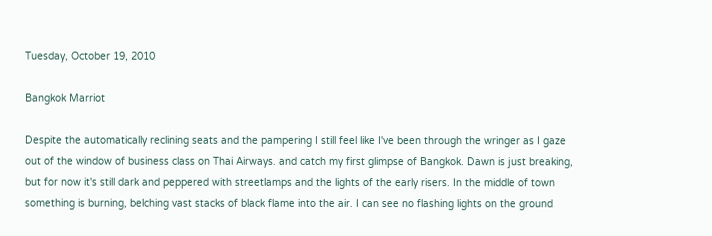Tuesday, October 19, 2010

Bangkok Marriot

Despite the automatically reclining seats and the pampering I still feel like I've been through the wringer as I gaze out of the window of business class on Thai Airways. and catch my first glimpse of Bangkok. Dawn is just breaking, but for now it's still dark and peppered with streetlamps and the lights of the early risers. In the middle of town something is burning, belching vast stacks of black flame into the air. I can see no flashing lights on the ground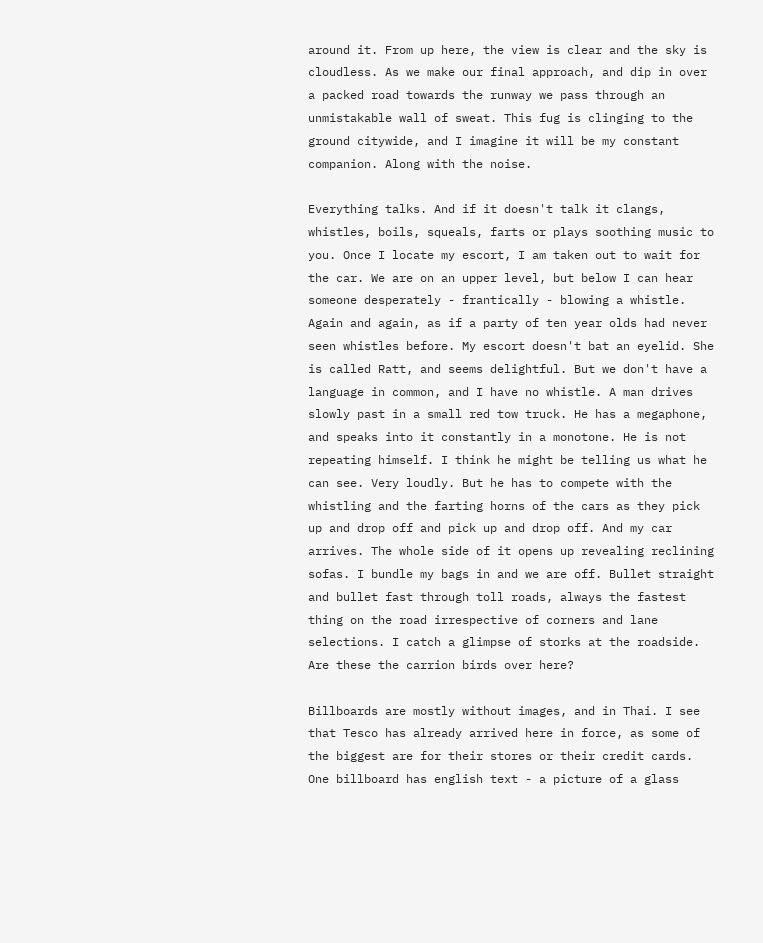around it. From up here, the view is clear and the sky is cloudless. As we make our final approach, and dip in over a packed road towards the runway we pass through an unmistakable wall of sweat. This fug is clinging to the ground citywide, and I imagine it will be my constant companion. Along with the noise.

Everything talks. And if it doesn't talk it clangs, whistles, boils, squeals, farts or plays soothing music to you. Once I locate my escort, I am taken out to wait for the car. We are on an upper level, but below I can hear someone desperately - frantically - blowing a whistle. Again and again, as if a party of ten year olds had never seen whistles before. My escort doesn't bat an eyelid. She is called Ratt, and seems delightful. But we don't have a language in common, and I have no whistle. A man drives slowly past in a small red tow truck. He has a megaphone, and speaks into it constantly in a monotone. He is not repeating himself. I think he might be telling us what he can see. Very loudly. But he has to compete with the whistling and the farting horns of the cars as they pick up and drop off and pick up and drop off. And my car arrives. The whole side of it opens up revealing reclining sofas. I bundle my bags in and we are off. Bullet straight and bullet fast through toll roads, always the fastest thing on the road irrespective of corners and lane selections. I catch a glimpse of storks at the roadside. Are these the carrion birds over here?

Billboards are mostly without images, and in Thai. I see that Tesco has already arrived here in force, as some of the biggest are for their stores or their credit cards. One billboard has english text - a picture of a glass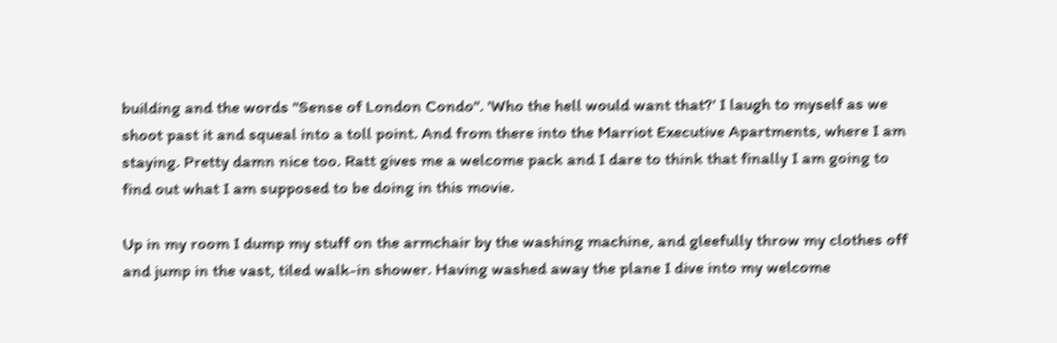building and the words "Sense of London Condo". 'Who the hell would want that?' I laugh to myself as we shoot past it and squeal into a toll point. And from there into the Marriot Executive Apartments, where I am staying. Pretty damn nice too. Ratt gives me a welcome pack and I dare to think that finally I am going to find out what I am supposed to be doing in this movie.

Up in my room I dump my stuff on the armchair by the washing machine, and gleefully throw my clothes off and jump in the vast, tiled walk-in shower. Having washed away the plane I dive into my welcome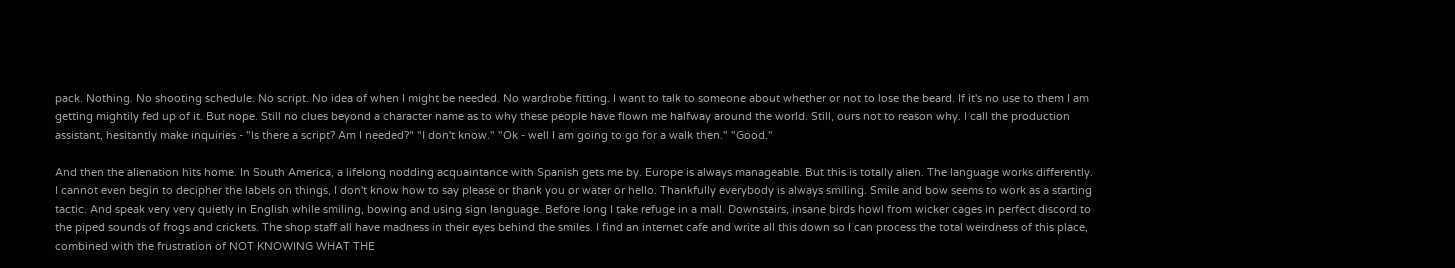pack. Nothing. No shooting schedule. No script. No idea of when I might be needed. No wardrobe fitting. I want to talk to someone about whether or not to lose the beard. If it's no use to them I am getting mightily fed up of it. But nope. Still no clues beyond a character name as to why these people have flown me halfway around the world. Still, ours not to reason why. I call the production assistant, hesitantly make inquiries - "Is there a script? Am I needed?" "I don't know." "Ok - well I am going to go for a walk then." "Good."

And then the alienation hits home. In South America, a lifelong nodding acquaintance with Spanish gets me by. Europe is always manageable. But this is totally alien. The language works differently. I cannot even begin to decipher the labels on things, I don't know how to say please or thank you or water or hello. Thankfully everybody is always smiling. Smile and bow seems to work as a starting tactic. And speak very very quietly in English while smiling, bowing and using sign language. Before long I take refuge in a mall. Downstairs, insane birds howl from wicker cages in perfect discord to the piped sounds of frogs and crickets. The shop staff all have madness in their eyes behind the smiles. I find an internet cafe and write all this down so I can process the total weirdness of this place, combined with the frustration of NOT KNOWING WHAT THE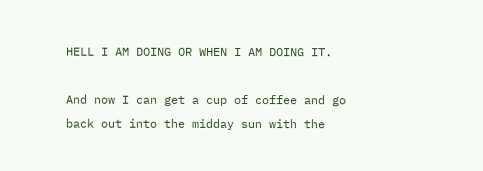HELL I AM DOING OR WHEN I AM DOING IT.

And now I can get a cup of coffee and go back out into the midday sun with the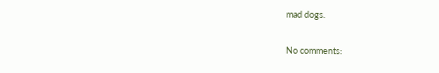mad dogs.

No comments: